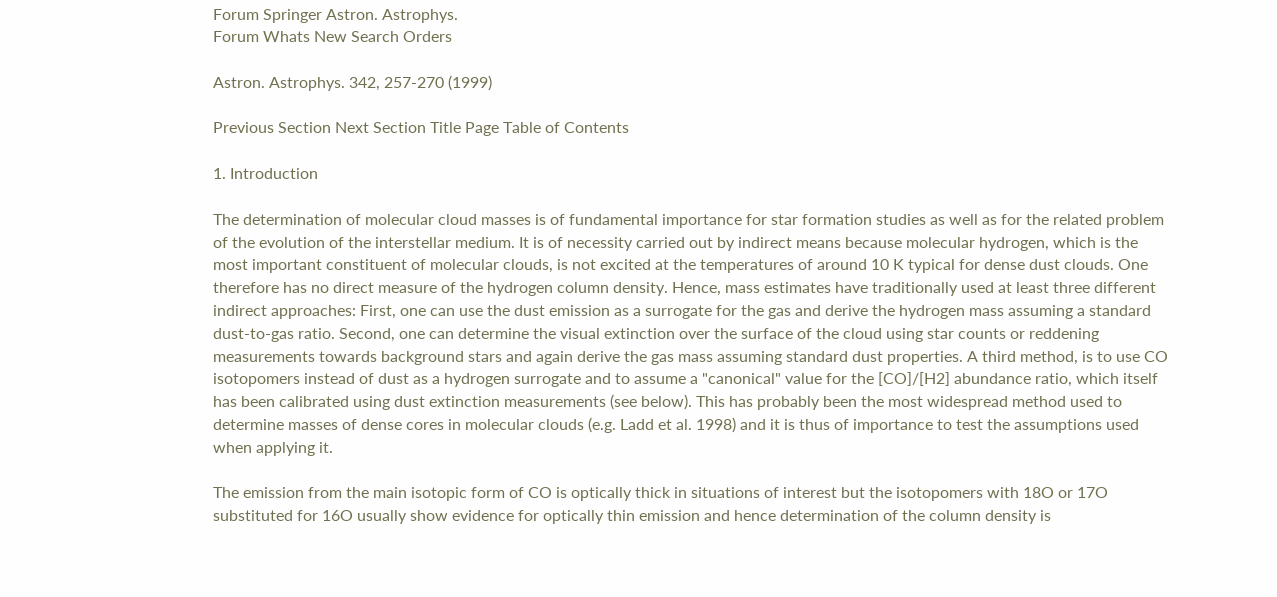Forum Springer Astron. Astrophys.
Forum Whats New Search Orders

Astron. Astrophys. 342, 257-270 (1999)

Previous Section Next Section Title Page Table of Contents

1. Introduction

The determination of molecular cloud masses is of fundamental importance for star formation studies as well as for the related problem of the evolution of the interstellar medium. It is of necessity carried out by indirect means because molecular hydrogen, which is the most important constituent of molecular clouds, is not excited at the temperatures of around 10 K typical for dense dust clouds. One therefore has no direct measure of the hydrogen column density. Hence, mass estimates have traditionally used at least three different indirect approaches: First, one can use the dust emission as a surrogate for the gas and derive the hydrogen mass assuming a standard dust-to-gas ratio. Second, one can determine the visual extinction over the surface of the cloud using star counts or reddening measurements towards background stars and again derive the gas mass assuming standard dust properties. A third method, is to use CO isotopomers instead of dust as a hydrogen surrogate and to assume a "canonical" value for the [CO]/[H2] abundance ratio, which itself has been calibrated using dust extinction measurements (see below). This has probably been the most widespread method used to determine masses of dense cores in molecular clouds (e.g. Ladd et al. 1998) and it is thus of importance to test the assumptions used when applying it.

The emission from the main isotopic form of CO is optically thick in situations of interest but the isotopomers with 18O or 17O substituted for 16O usually show evidence for optically thin emission and hence determination of the column density is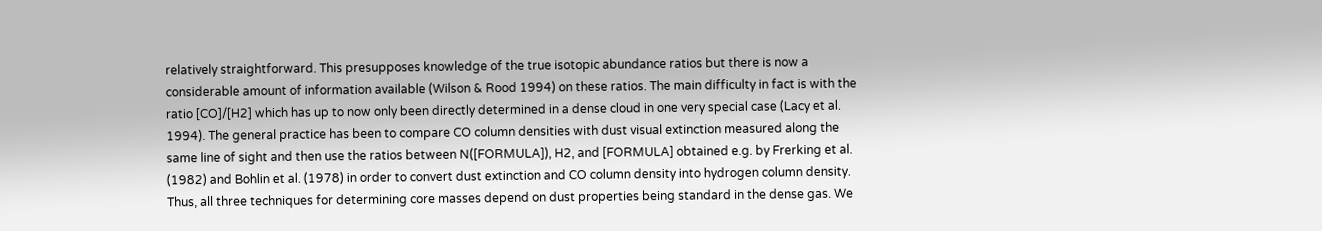relatively straightforward. This presupposes knowledge of the true isotopic abundance ratios but there is now a considerable amount of information available (Wilson & Rood 1994) on these ratios. The main difficulty in fact is with the ratio [CO]/[H2] which has up to now only been directly determined in a dense cloud in one very special case (Lacy et al. 1994). The general practice has been to compare CO column densities with dust visual extinction measured along the same line of sight and then use the ratios between N([FORMULA]), H2, and [FORMULA] obtained e.g. by Frerking et al. (1982) and Bohlin et al. (1978) in order to convert dust extinction and CO column density into hydrogen column density. Thus, all three techniques for determining core masses depend on dust properties being standard in the dense gas. We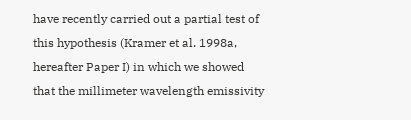have recently carried out a partial test of this hypothesis (Kramer et al. 1998a, hereafter Paper I) in which we showed that the millimeter wavelength emissivity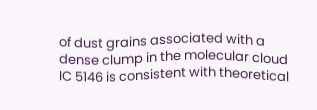of dust grains associated with a dense clump in the molecular cloud IC 5146 is consistent with theoretical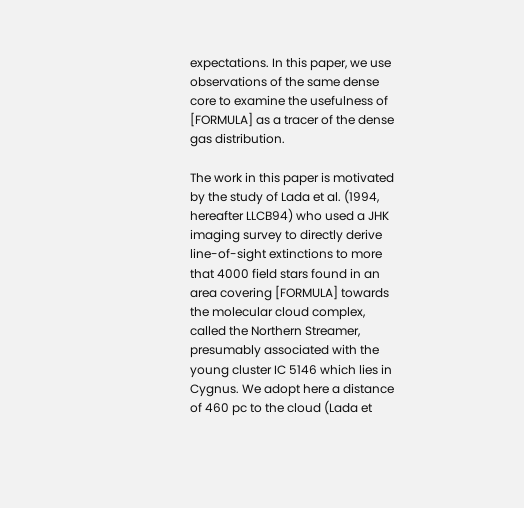expectations. In this paper, we use observations of the same dense core to examine the usefulness of [FORMULA] as a tracer of the dense gas distribution.

The work in this paper is motivated by the study of Lada et al. (1994, hereafter LLCB94) who used a JHK imaging survey to directly derive line-of-sight extinctions to more that 4000 field stars found in an area covering [FORMULA] towards the molecular cloud complex, called the Northern Streamer, presumably associated with the young cluster IC 5146 which lies in Cygnus. We adopt here a distance of 460 pc to the cloud (Lada et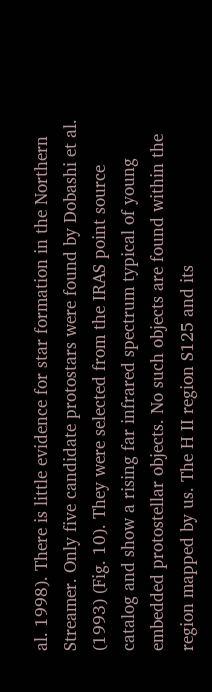al. 1998). There is little evidence for star formation in the Northern Streamer. Only five candidate protostars were found by Dobashi et al. (1993) (Fig. 10). They were selected from the IRAS point source catalog and show a rising far infrared spectrum typical of young embedded protostellar objects. No such objects are found within the region mapped by us. The H II region S125 and its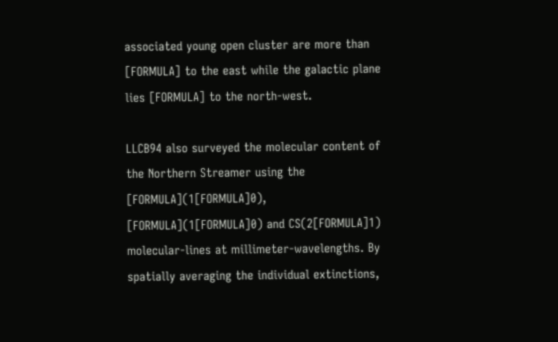associated young open cluster are more than [FORMULA] to the east while the galactic plane lies [FORMULA] to the north-west.

LLCB94 also surveyed the molecular content of the Northern Streamer using the [FORMULA](1[FORMULA]0), [FORMULA](1[FORMULA]0) and CS(2[FORMULA]1) molecular-lines at millimeter-wavelengths. By spatially averaging the individual extinctions,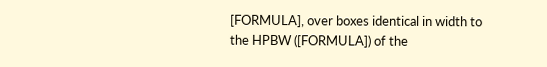[FORMULA], over boxes identical in width to the HPBW ([FORMULA]) of the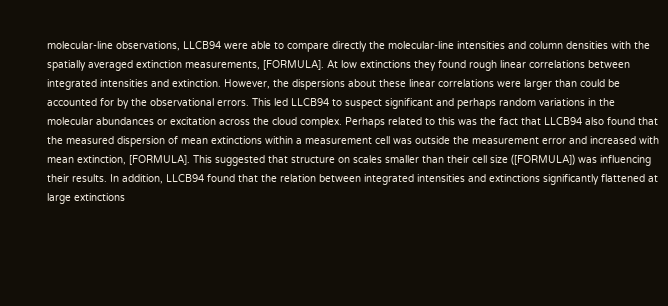molecular-line observations, LLCB94 were able to compare directly the molecular-line intensities and column densities with the spatially averaged extinction measurements, [FORMULA]. At low extinctions they found rough linear correlations between integrated intensities and extinction. However, the dispersions about these linear correlations were larger than could be accounted for by the observational errors. This led LLCB94 to suspect significant and perhaps random variations in the molecular abundances or excitation across the cloud complex. Perhaps related to this was the fact that LLCB94 also found that the measured dispersion of mean extinctions within a measurement cell was outside the measurement error and increased with mean extinction, [FORMULA]. This suggested that structure on scales smaller than their cell size ([FORMULA]) was influencing their results. In addition, LLCB94 found that the relation between integrated intensities and extinctions significantly flattened at large extinctions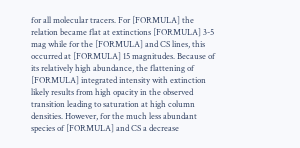for all molecular tracers. For [FORMULA] the relation became flat at extinctions [FORMULA] 3-5 mag while for the [FORMULA] and CS lines, this occurred at [FORMULA] 15 magnitudes. Because of its relatively high abundance, the flattening of [FORMULA] integrated intensity with extinction likely results from high opacity in the observed transition leading to saturation at high column densities. However, for the much less abundant species of [FORMULA] and CS a decrease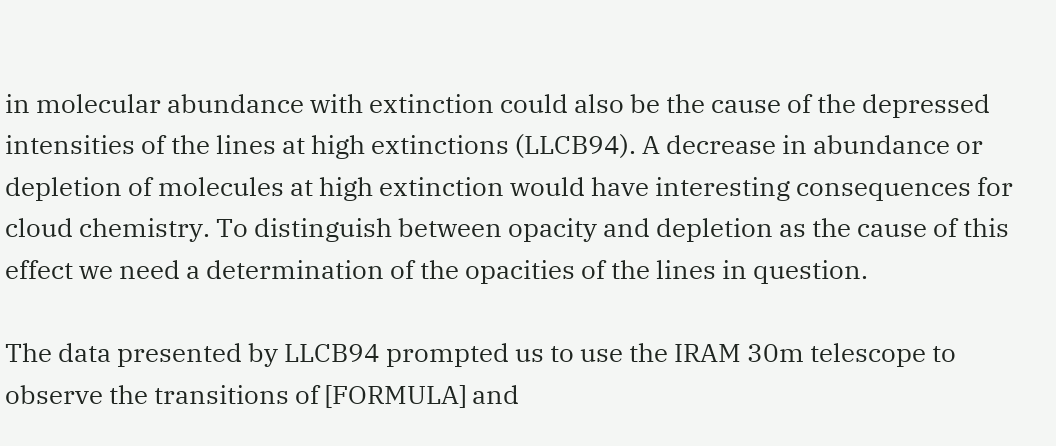in molecular abundance with extinction could also be the cause of the depressed intensities of the lines at high extinctions (LLCB94). A decrease in abundance or depletion of molecules at high extinction would have interesting consequences for cloud chemistry. To distinguish between opacity and depletion as the cause of this effect we need a determination of the opacities of the lines in question.

The data presented by LLCB94 prompted us to use the IRAM 30m telescope to observe the transitions of [FORMULA] and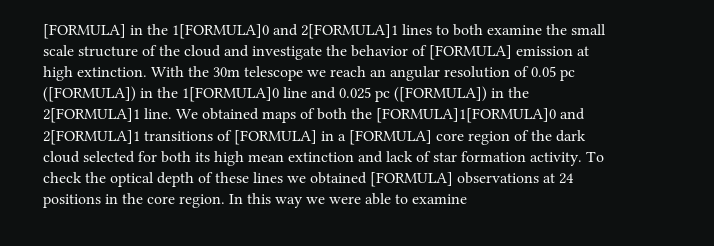[FORMULA] in the 1[FORMULA]0 and 2[FORMULA]1 lines to both examine the small scale structure of the cloud and investigate the behavior of [FORMULA] emission at high extinction. With the 30m telescope we reach an angular resolution of 0.05 pc ([FORMULA]) in the 1[FORMULA]0 line and 0.025 pc ([FORMULA]) in the 2[FORMULA]1 line. We obtained maps of both the [FORMULA]1[FORMULA]0 and 2[FORMULA]1 transitions of [FORMULA] in a [FORMULA] core region of the dark cloud selected for both its high mean extinction and lack of star formation activity. To check the optical depth of these lines we obtained [FORMULA] observations at 24 positions in the core region. In this way we were able to examine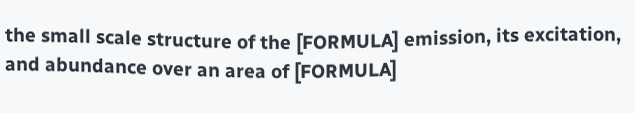the small scale structure of the [FORMULA] emission, its excitation, and abundance over an area of [FORMULA]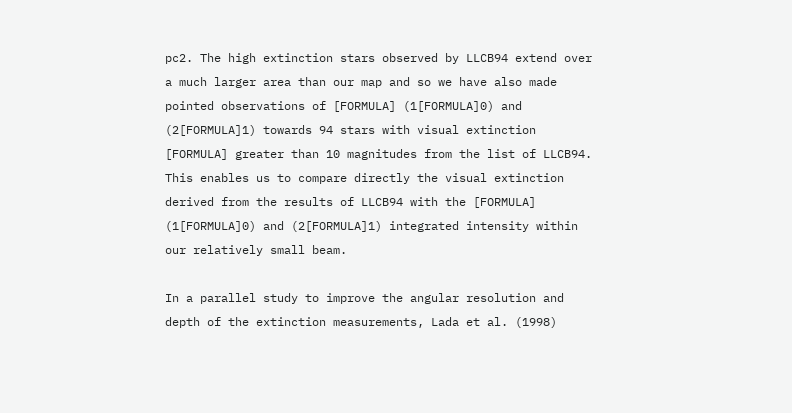pc2. The high extinction stars observed by LLCB94 extend over a much larger area than our map and so we have also made pointed observations of [FORMULA] (1[FORMULA]0) and (2[FORMULA]1) towards 94 stars with visual extinction [FORMULA] greater than 10 magnitudes from the list of LLCB94. This enables us to compare directly the visual extinction derived from the results of LLCB94 with the [FORMULA] (1[FORMULA]0) and (2[FORMULA]1) integrated intensity within our relatively small beam.

In a parallel study to improve the angular resolution and depth of the extinction measurements, Lada et al. (1998)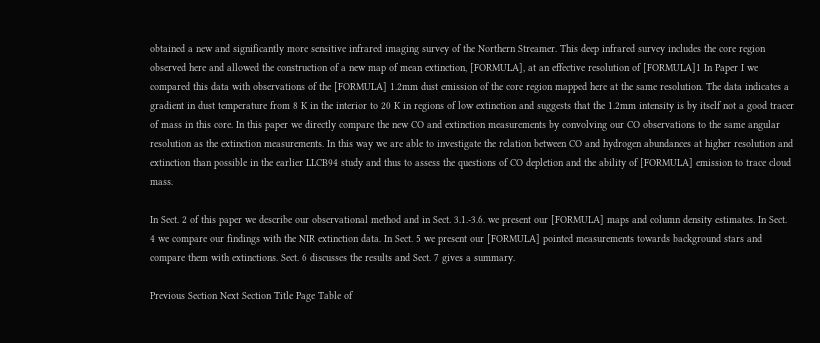obtained a new and significantly more sensitive infrared imaging survey of the Northern Streamer. This deep infrared survey includes the core region observed here and allowed the construction of a new map of mean extinction, [FORMULA], at an effective resolution of [FORMULA]1 In Paper I we compared this data with observations of the [FORMULA] 1.2mm dust emission of the core region mapped here at the same resolution. The data indicates a gradient in dust temperature from 8 K in the interior to 20 K in regions of low extinction and suggests that the 1.2mm intensity is by itself not a good tracer of mass in this core. In this paper we directly compare the new CO and extinction measurements by convolving our CO observations to the same angular resolution as the extinction measurements. In this way we are able to investigate the relation between CO and hydrogen abundances at higher resolution and extinction than possible in the earlier LLCB94 study and thus to assess the questions of CO depletion and the ability of [FORMULA] emission to trace cloud mass.

In Sect. 2 of this paper we describe our observational method and in Sect. 3.1.-3.6. we present our [FORMULA] maps and column density estimates. In Sect. 4 we compare our findings with the NIR extinction data. In Sect. 5 we present our [FORMULA] pointed measurements towards background stars and compare them with extinctions. Sect. 6 discusses the results and Sect. 7 gives a summary.

Previous Section Next Section Title Page Table of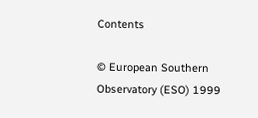Contents

© European Southern Observatory (ESO) 1999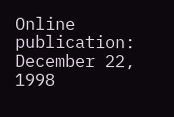Online publication: December 22, 1998